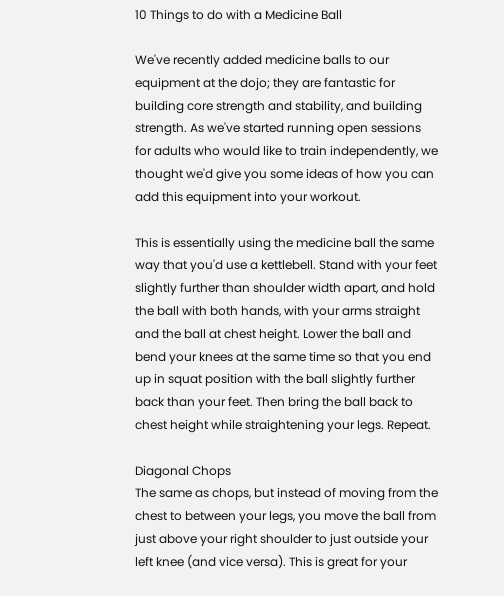10 Things to do with a Medicine Ball

We've recently added medicine balls to our equipment at the dojo; they are fantastic for building core strength and stability, and building strength. As we've started running open sessions for adults who would like to train independently, we thought we'd give you some ideas of how you can add this equipment into your workout.

This is essentially using the medicine ball the same way that you'd use a kettlebell. Stand with your feet slightly further than shoulder width apart, and hold the ball with both hands, with your arms straight and the ball at chest height. Lower the ball and bend your knees at the same time so that you end up in squat position with the ball slightly further back than your feet. Then bring the ball back to chest height while straightening your legs. Repeat.

Diagonal Chops
The same as chops, but instead of moving from the chest to between your legs, you move the ball from just above your right shoulder to just outside your left knee (and vice versa). This is great for your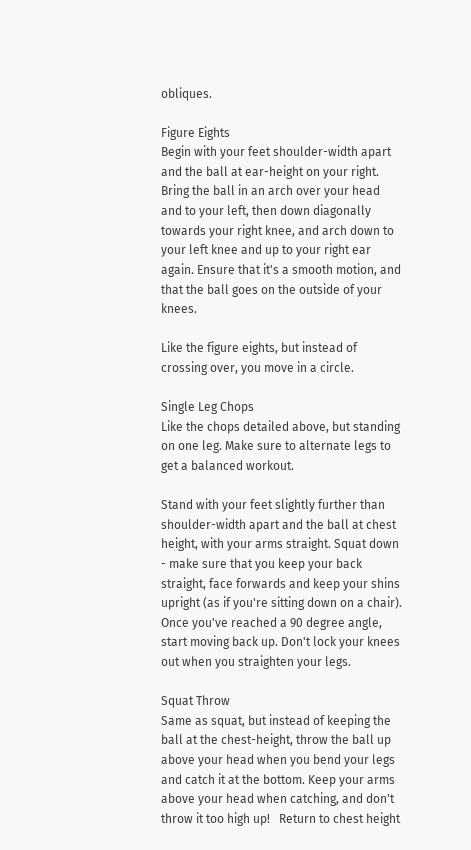obliques.

Figure Eights
Begin with your feet shoulder-width apart and the ball at ear-height on your right. Bring the ball in an arch over your head and to your left, then down diagonally towards your right knee, and arch down to your left knee and up to your right ear again. Ensure that it's a smooth motion, and that the ball goes on the outside of your knees.

Like the figure eights, but instead of crossing over, you move in a circle.

Single Leg Chops
Like the chops detailed above, but standing on one leg. Make sure to alternate legs to get a balanced workout.

Stand with your feet slightly further than shoulder-width apart and the ball at chest height, with your arms straight. Squat down - make sure that you keep your back straight, face forwards and keep your shins upright (as if you're sitting down on a chair). Once you've reached a 90 degree angle, start moving back up. Don't lock your knees out when you straighten your legs.

Squat Throw
Same as squat, but instead of keeping the ball at the chest-height, throw the ball up above your head when you bend your legs and catch it at the bottom. Keep your arms above your head when catching, and don't throw it too high up!   Return to chest height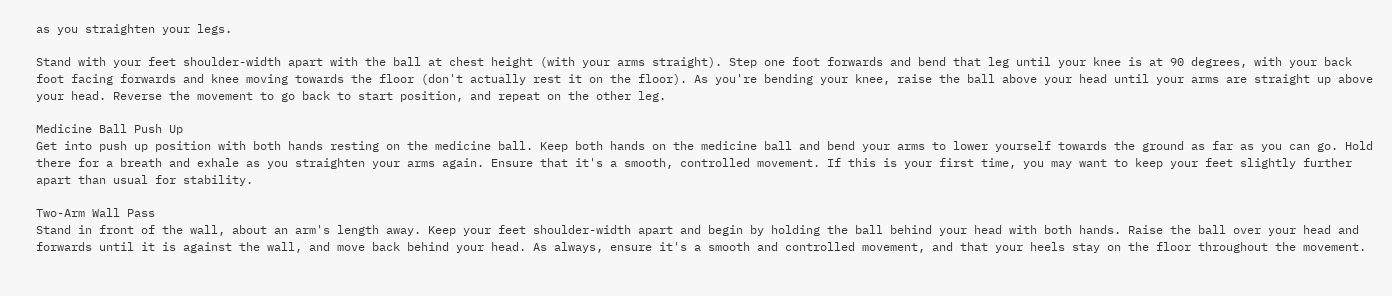as you straighten your legs.

Stand with your feet shoulder-width apart with the ball at chest height (with your arms straight). Step one foot forwards and bend that leg until your knee is at 90 degrees, with your back foot facing forwards and knee moving towards the floor (don't actually rest it on the floor). As you're bending your knee, raise the ball above your head until your arms are straight up above your head. Reverse the movement to go back to start position, and repeat on the other leg.

Medicine Ball Push Up
Get into push up position with both hands resting on the medicine ball. Keep both hands on the medicine ball and bend your arms to lower yourself towards the ground as far as you can go. Hold there for a breath and exhale as you straighten your arms again. Ensure that it's a smooth, controlled movement. If this is your first time, you may want to keep your feet slightly further apart than usual for stability.

Two-Arm Wall Pass
Stand in front of the wall, about an arm's length away. Keep your feet shoulder-width apart and begin by holding the ball behind your head with both hands. Raise the ball over your head and forwards until it is against the wall, and move back behind your head. As always, ensure it's a smooth and controlled movement, and that your heels stay on the floor throughout the movement.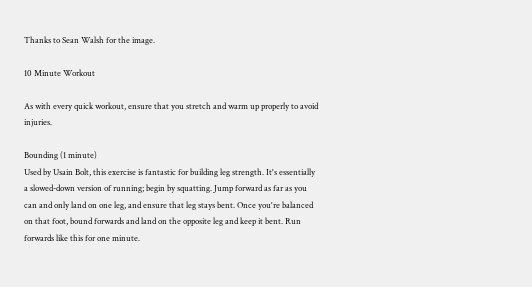Thanks to Sean Walsh for the image.

10 Minute Workout

As with every quick workout, ensure that you stretch and warm up properly to avoid injuries.

Bounding (1 minute)
Used by Usain Bolt, this exercise is fantastic for building leg strength. It's essentially a slowed-down version of running; begin by squatting. Jump forward as far as you can and only land on one leg, and ensure that leg stays bent. Once you're balanced on that foot, bound forwards and land on the opposite leg and keep it bent. Run forwards like this for one minute.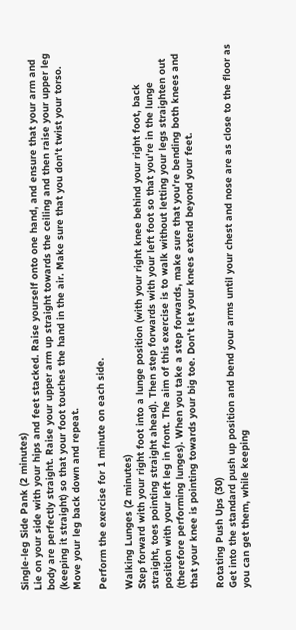Single-leg Side Pank (2 minutes)
Lie on your side with your hips and feet stacked. Raise yourself onto one hand, and ensure that your arm and body are perfectly straight. Raise your upper arm up straight towards the ceiling and then raise your upper leg (keeping it straight) so that your foot touches the hand in the air. Make sure that you don't twist your torso. Move your leg back down and repeat.

Perform the exercise for 1 minute on each side.

Walking Lunges (2 minutes)
Step forward with your right foot into a lunge position (with your right knee behind your right foot, back straight, toes pointing straight ahead). Then step forwards with your left foot so that you're in the lunge position with your left leg in front. The aim of this exercise is to walk without letting your legs straighten out (therefore performing lunges). When you take a step forwards, make sure that you're bending both knees and that your knee is pointing towards your big toe. Don't let your knees extend beyond your feet.

Rotating Push Ups (30)
Get into the standard push up position and bend your arms until your chest and nose are as close to the floor as you can get them, while keeping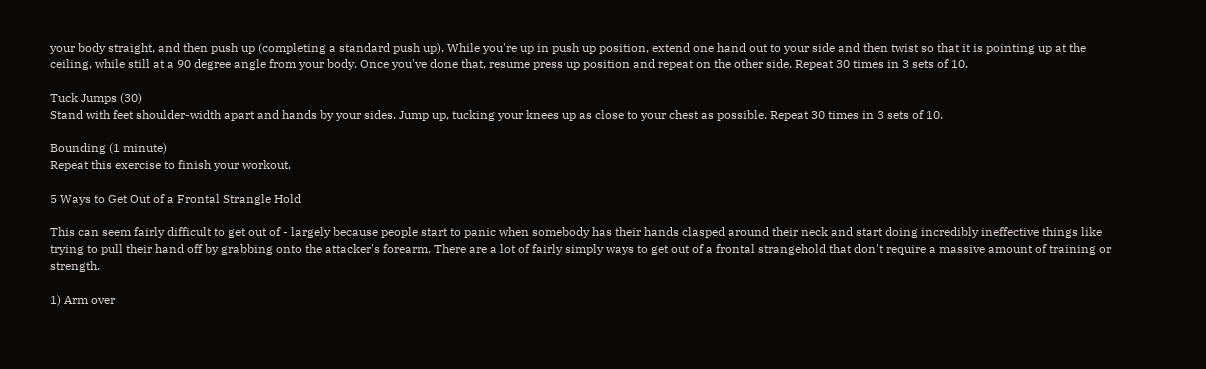your body straight, and then push up (completing a standard push up). While you're up in push up position, extend one hand out to your side and then twist so that it is pointing up at the ceiling, while still at a 90 degree angle from your body. Once you've done that, resume press up position and repeat on the other side. Repeat 30 times in 3 sets of 10.

Tuck Jumps (30)
Stand with feet shoulder-width apart and hands by your sides. Jump up, tucking your knees up as close to your chest as possible. Repeat 30 times in 3 sets of 10.

Bounding (1 minute)
Repeat this exercise to finish your workout.

5 Ways to Get Out of a Frontal Strangle Hold

This can seem fairly difficult to get out of - largely because people start to panic when somebody has their hands clasped around their neck and start doing incredibly ineffective things like trying to pull their hand off by grabbing onto the attacker's forearm. There are a lot of fairly simply ways to get out of a frontal strangehold that don't require a massive amount of training or strength.

1) Arm over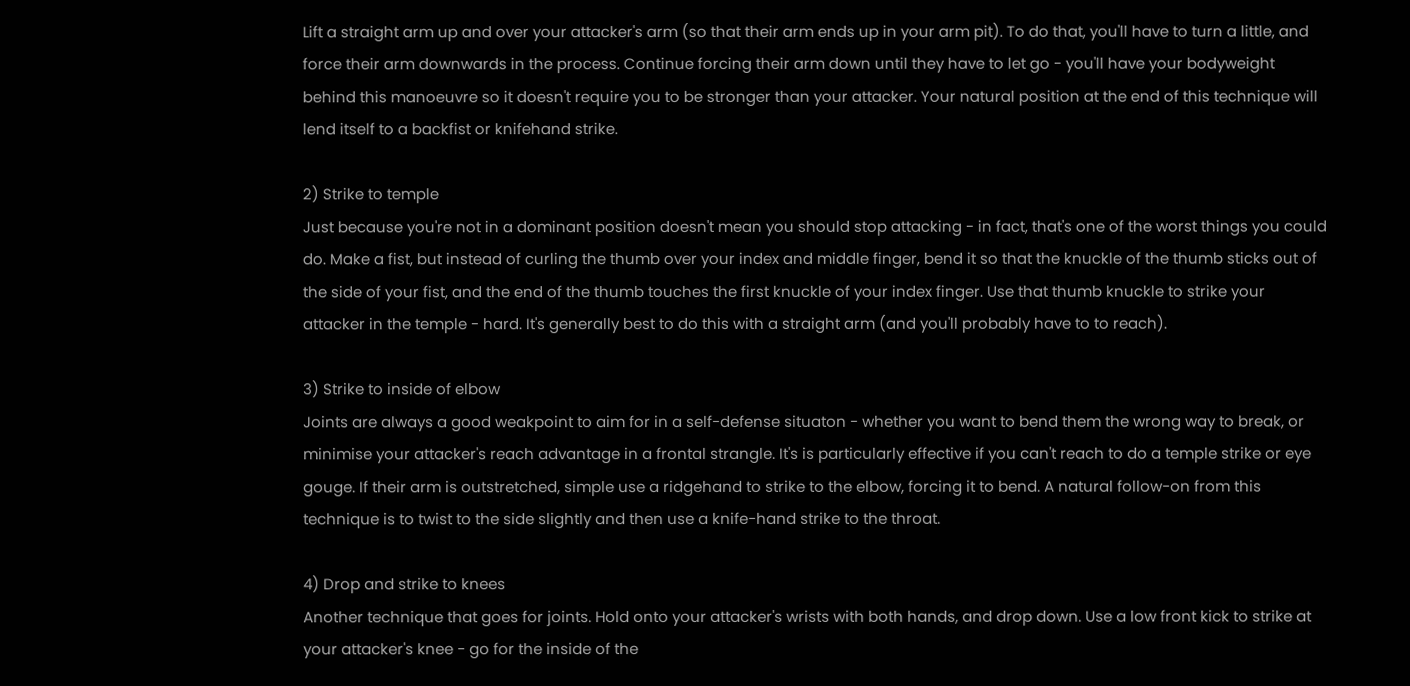Lift a straight arm up and over your attacker's arm (so that their arm ends up in your arm pit). To do that, you'll have to turn a little, and force their arm downwards in the process. Continue forcing their arm down until they have to let go - you'll have your bodyweight behind this manoeuvre so it doesn't require you to be stronger than your attacker. Your natural position at the end of this technique will lend itself to a backfist or knifehand strike.

2) Strike to temple
Just because you're not in a dominant position doesn't mean you should stop attacking - in fact, that's one of the worst things you could do. Make a fist, but instead of curling the thumb over your index and middle finger, bend it so that the knuckle of the thumb sticks out of the side of your fist, and the end of the thumb touches the first knuckle of your index finger. Use that thumb knuckle to strike your attacker in the temple - hard. It's generally best to do this with a straight arm (and you'll probably have to to reach).

3) Strike to inside of elbow
Joints are always a good weakpoint to aim for in a self-defense situaton - whether you want to bend them the wrong way to break, or minimise your attacker's reach advantage in a frontal strangle. It's is particularly effective if you can't reach to do a temple strike or eye gouge. If their arm is outstretched, simple use a ridgehand to strike to the elbow, forcing it to bend. A natural follow-on from this technique is to twist to the side slightly and then use a knife-hand strike to the throat.

4) Drop and strike to knees
Another technique that goes for joints. Hold onto your attacker's wrists with both hands, and drop down. Use a low front kick to strike at your attacker's knee - go for the inside of the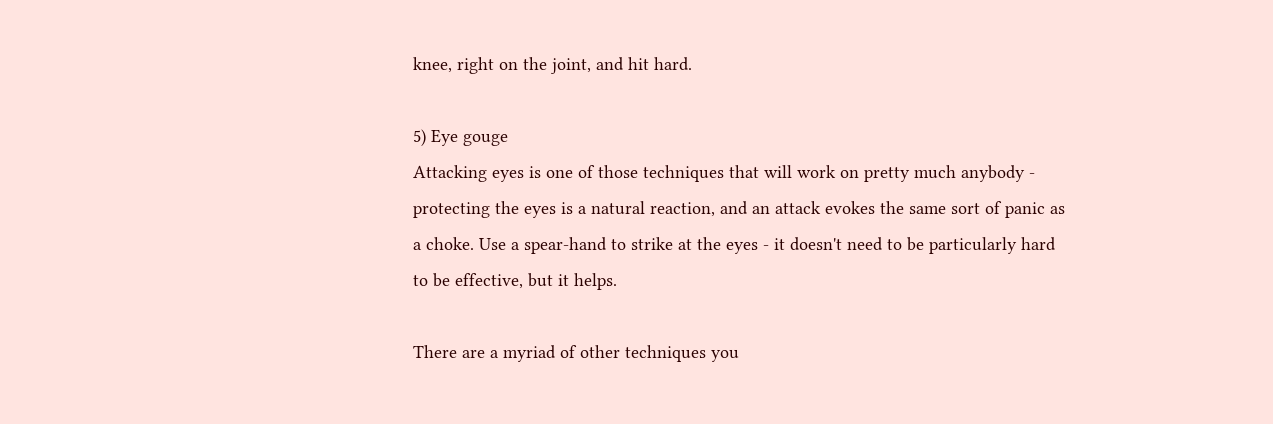knee, right on the joint, and hit hard.

5) Eye gouge
Attacking eyes is one of those techniques that will work on pretty much anybody - protecting the eyes is a natural reaction, and an attack evokes the same sort of panic as a choke. Use a spear-hand to strike at the eyes - it doesn't need to be particularly hard to be effective, but it helps.

There are a myriad of other techniques you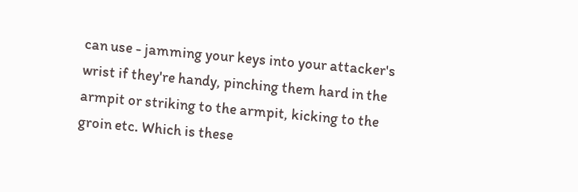can use - jamming your keys into your attacker's wrist if they're handy, pinching them hard in the armpit or striking to the armpit, kicking to the groin etc. Which is these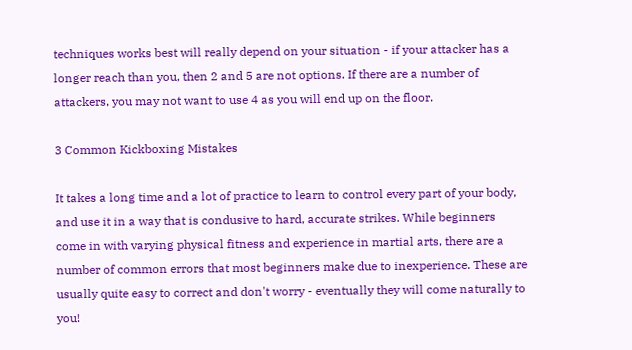techniques works best will really depend on your situation - if your attacker has a longer reach than you, then 2 and 5 are not options. If there are a number of attackers, you may not want to use 4 as you will end up on the floor.

3 Common Kickboxing Mistakes

It takes a long time and a lot of practice to learn to control every part of your body, and use it in a way that is condusive to hard, accurate strikes. While beginners come in with varying physical fitness and experience in martial arts, there are a number of common errors that most beginners make due to inexperience. These are usually quite easy to correct and don't worry - eventually they will come naturally to you!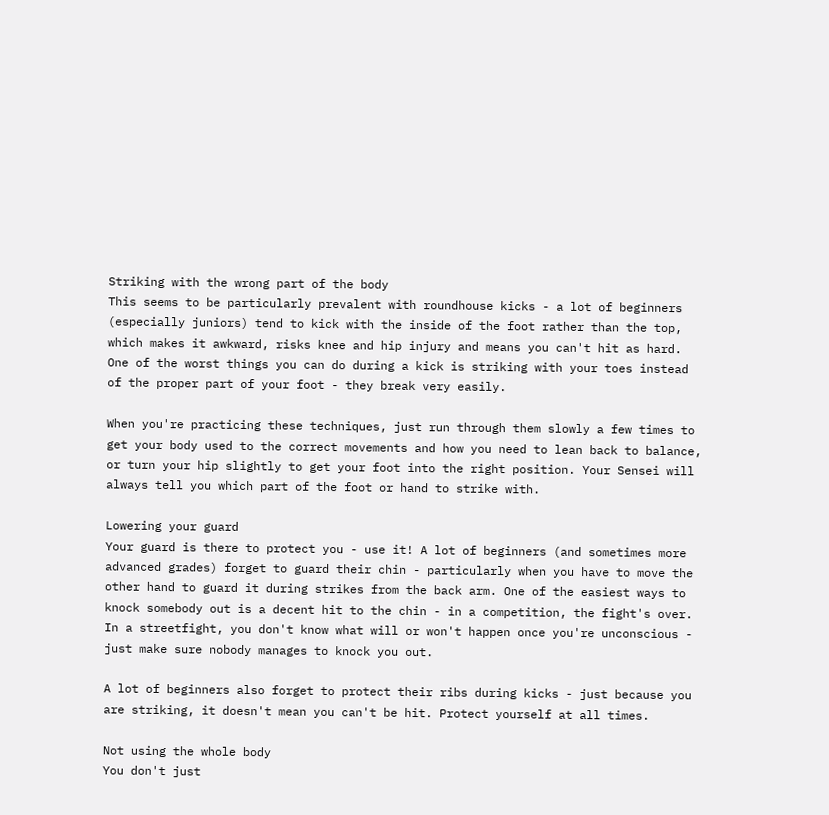Striking with the wrong part of the body
This seems to be particularly prevalent with roundhouse kicks - a lot of beginners (especially juniors) tend to kick with the inside of the foot rather than the top, which makes it awkward, risks knee and hip injury and means you can't hit as hard. One of the worst things you can do during a kick is striking with your toes instead of the proper part of your foot - they break very easily.

When you're practicing these techniques, just run through them slowly a few times to get your body used to the correct movements and how you need to lean back to balance, or turn your hip slightly to get your foot into the right position. Your Sensei will always tell you which part of the foot or hand to strike with.

Lowering your guard
Your guard is there to protect you - use it! A lot of beginners (and sometimes more advanced grades) forget to guard their chin - particularly when you have to move the other hand to guard it during strikes from the back arm. One of the easiest ways to knock somebody out is a decent hit to the chin - in a competition, the fight's over. In a streetfight, you don't know what will or won't happen once you're unconscious - just make sure nobody manages to knock you out.

A lot of beginners also forget to protect their ribs during kicks - just because you are striking, it doesn't mean you can't be hit. Protect yourself at all times.

Not using the whole body
You don't just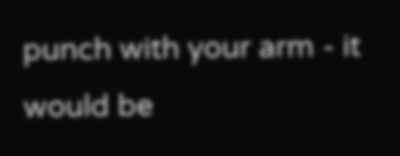punch with your arm - it would be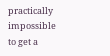practically impossible to get a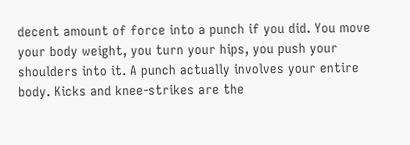decent amount of force into a punch if you did. You move your body weight, you turn your hips, you push your shoulders into it. A punch actually involves your entire body. Kicks and knee-strikes are the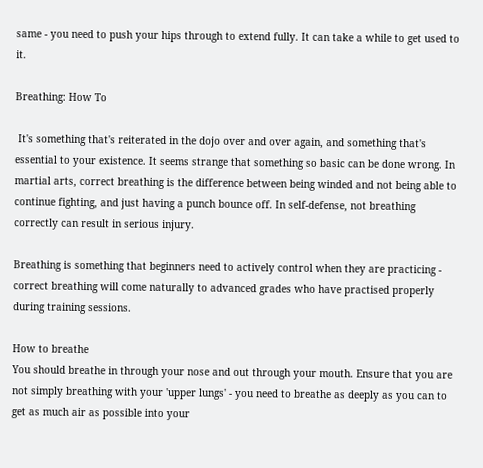same - you need to push your hips through to extend fully. It can take a while to get used to it.

Breathing: How To

 It's something that's reiterated in the dojo over and over again, and something that's essential to your existence. It seems strange that something so basic can be done wrong. In martial arts, correct breathing is the difference between being winded and not being able to continue fighting, and just having a punch bounce off. In self-defense, not breathing correctly can result in serious injury.

Breathing is something that beginners need to actively control when they are practicing - correct breathing will come naturally to advanced grades who have practised properly during training sessions.

How to breathe
You should breathe in through your nose and out through your mouth. Ensure that you are not simply breathing with your 'upper lungs' - you need to breathe as deeply as you can to get as much air as possible into your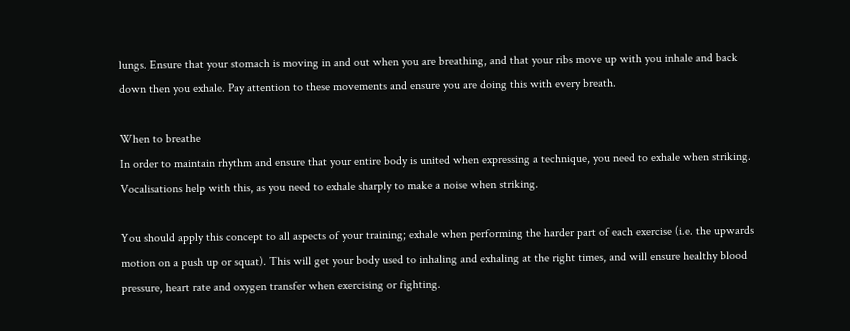lungs. Ensure that your stomach is moving in and out when you are breathing, and that your ribs move up with you inhale and back down then you exhale. Pay attention to these movements and ensure you are doing this with every breath.

When to breathe
In order to maintain rhythm and ensure that your entire body is united when expressing a technique, you need to exhale when striking. Vocalisations help with this, as you need to exhale sharply to make a noise when striking.

You should apply this concept to all aspects of your training; exhale when performing the harder part of each exercise (i.e. the upwards motion on a push up or squat). This will get your body used to inhaling and exhaling at the right times, and will ensure healthy blood pressure, heart rate and oxygen transfer when exercising or fighting.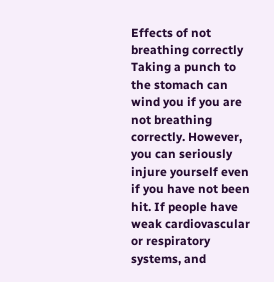Effects of not breathing correctly
Taking a punch to the stomach can wind you if you are not breathing correctly. However, you can seriously injure yourself even if you have not been hit. If people have weak cardiovascular or respiratory systems, and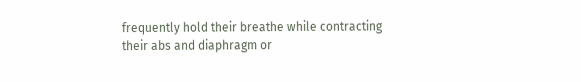frequently hold their breathe while contracting their abs and diaphragm or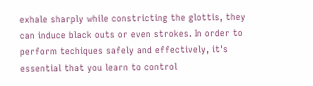exhale sharply while constricting the glottis, they can induce black outs or even strokes. In order to perform techiques safely and effectively, it's essential that you learn to control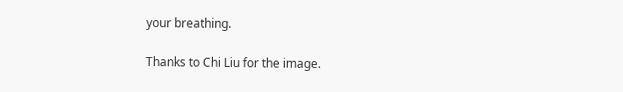your breathing.

Thanks to Chi Liu for the image.